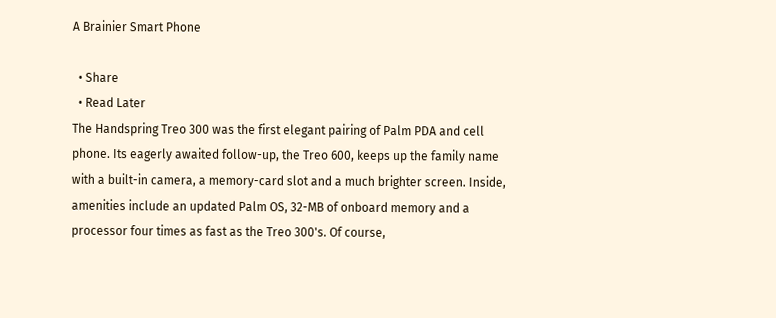A Brainier Smart Phone

  • Share
  • Read Later
The Handspring Treo 300 was the first elegant pairing of Palm PDA and cell phone. Its eagerly awaited follow-up, the Treo 600, keeps up the family name with a built-in camera, a memory-card slot and a much brighter screen. Inside, amenities include an updated Palm OS, 32-MB of onboard memory and a processor four times as fast as the Treo 300's. Of course,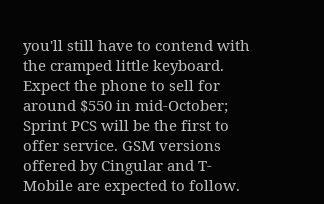you'll still have to contend with the cramped little keyboard. Expect the phone to sell for around $550 in mid-October; Sprint PCS will be the first to offer service. GSM versions offered by Cingular and T-Mobile are expected to follow.